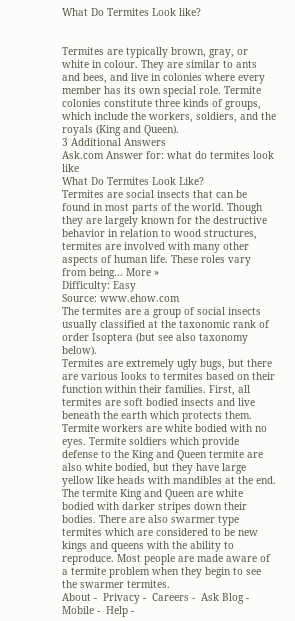What Do Termites Look like?


Termites are typically brown, gray, or white in colour. They are similar to ants and bees, and live in colonies where every member has its own special role. Termite colonies constitute three kinds of groups, which include the workers, soldiers, and the royals (King and Queen).
3 Additional Answers
Ask.com Answer for: what do termites look like
What Do Termites Look Like?
Termites are social insects that can be found in most parts of the world. Though they are largely known for the destructive behavior in relation to wood structures, termites are involved with many other aspects of human life. These roles vary from being... More »
Difficulty: Easy
Source: www.ehow.com
The termites are a group of social insects usually classified at the taxonomic rank of order Isoptera (but see also taxonomy below).
Termites are extremely ugly bugs, but there are various looks to termites based on their function within their families. First, all termites are soft bodied insects and live beneath the earth which protects them. Termite workers are white bodied with no eyes. Termite soldiers which provide defense to the King and Queen termite are also white bodied, but they have large yellow like heads with mandibles at the end. The termite King and Queen are white bodied with darker stripes down their bodies. There are also swarmer type termites which are considered to be new kings and queens with the ability to reproduce. Most people are made aware of a termite problem when they begin to see the swarmer termites.
About -  Privacy -  Careers -  Ask Blog -  Mobile -  Help -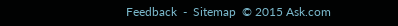Feedback  -  Sitemap  © 2015 Ask.com